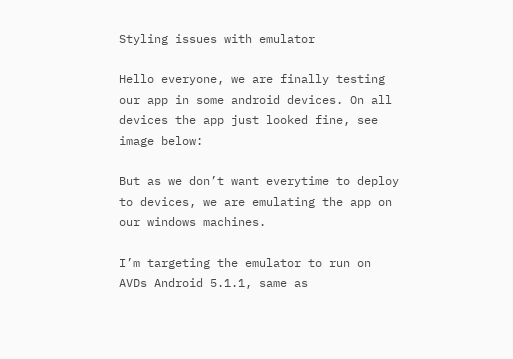Styling issues with emulator

Hello everyone, we are finally testing our app in some android devices. On all devices the app just looked fine, see image below:

But as we don’t want everytime to deploy to devices, we are emulating the app on our windows machines.

I’m targeting the emulator to run on AVDs Android 5.1.1, same as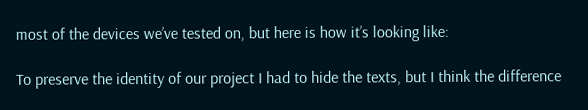most of the devices we’ve tested on, but here is how it’s looking like:

To preserve the identity of our project I had to hide the texts, but I think the difference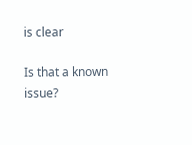is clear

Is that a known issue?